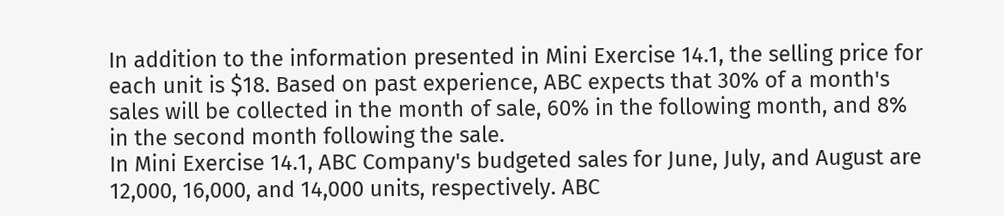In addition to the information presented in Mini Exercise 14.1, the selling price for each unit is $18. Based on past experience, ABC expects that 30% of a month's sales will be collected in the month of sale, 60% in the following month, and 8% in the second month following the sale.
In Mini Exercise 14.1, ABC Company's budgeted sales for June, July, and August are 12,000, 16,000, and 14,000 units, respectively. ABC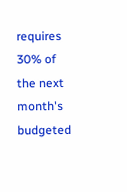requires 30% of the next month's budgeted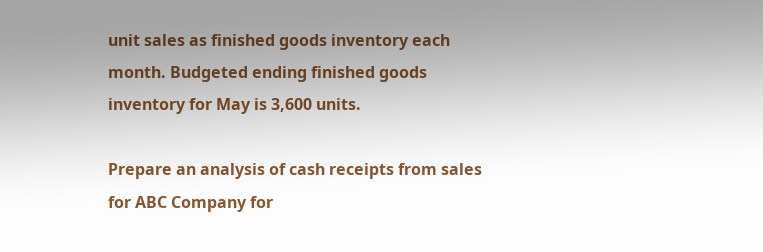unit sales as finished goods inventory each month. Budgeted ending finished goods inventory for May is 3,600 units.

Prepare an analysis of cash receipts from sales for ABC Company for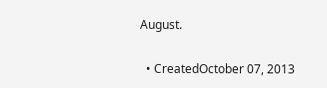August.

  • CreatedOctober 07, 2013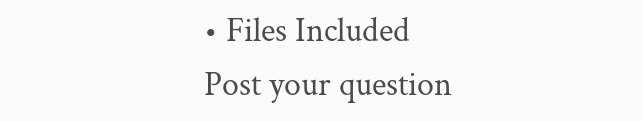• Files Included
Post your question